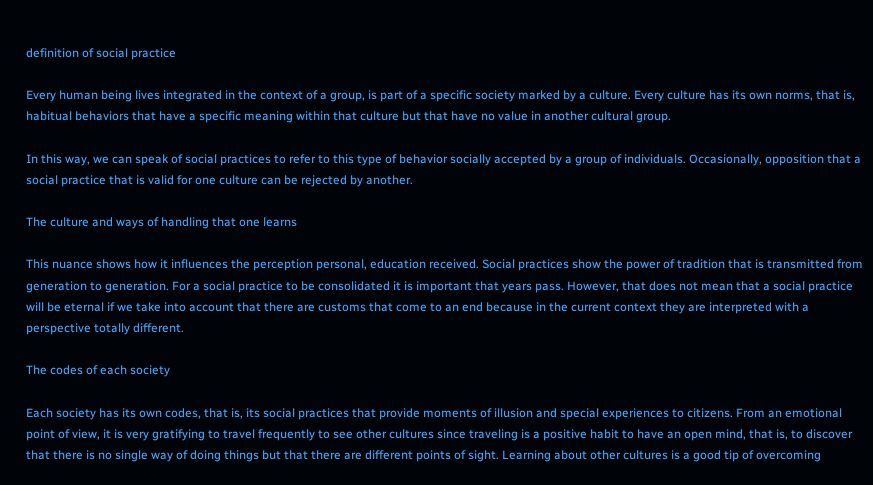definition of social practice

Every human being lives integrated in the context of a group, is part of a specific society marked by a culture. Every culture has its own norms, that is, habitual behaviors that have a specific meaning within that culture but that have no value in another cultural group.

In this way, we can speak of social practices to refer to this type of behavior socially accepted by a group of individuals. Occasionally, opposition that a social practice that is valid for one culture can be rejected by another.

The culture and ways of handling that one learns

This nuance shows how it influences the perception personal, education received. Social practices show the power of tradition that is transmitted from generation to generation. For a social practice to be consolidated it is important that years pass. However, that does not mean that a social practice will be eternal if we take into account that there are customs that come to an end because in the current context they are interpreted with a perspective totally different.

The codes of each society

Each society has its own codes, that is, its social practices that provide moments of illusion and special experiences to citizens. From an emotional point of view, it is very gratifying to travel frequently to see other cultures since traveling is a positive habit to have an open mind, that is, to discover that there is no single way of doing things but that there are different points of sight. Learning about other cultures is a good tip of overcoming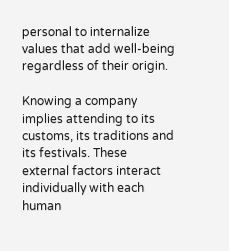personal to internalize values that add well-being regardless of their origin.

Knowing a company implies attending to its customs, its traditions and its festivals. These external factors interact individually with each human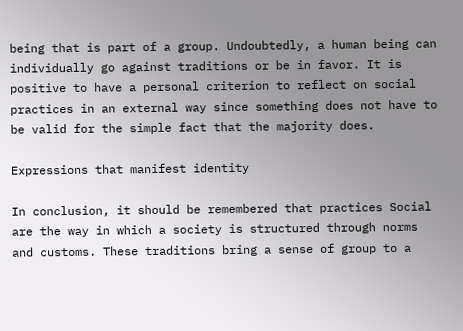being that is part of a group. Undoubtedly, a human being can individually go against traditions or be in favor. It is positive to have a personal criterion to reflect on social practices in an external way since something does not have to be valid for the simple fact that the majority does.

Expressions that manifest identity

In conclusion, it should be remembered that practices Social are the way in which a society is structured through norms and customs. These traditions bring a sense of group to a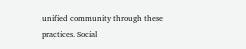unified community through these practices. Social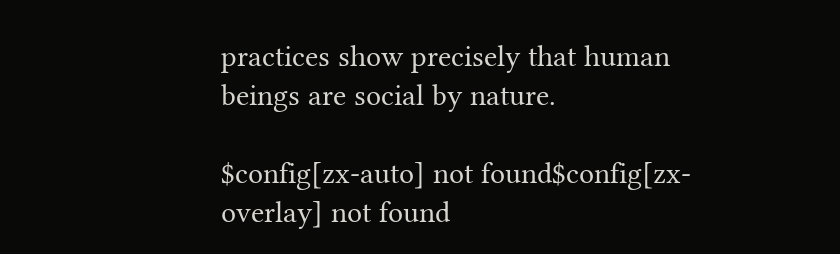practices show precisely that human beings are social by nature.

$config[zx-auto] not found$config[zx-overlay] not found